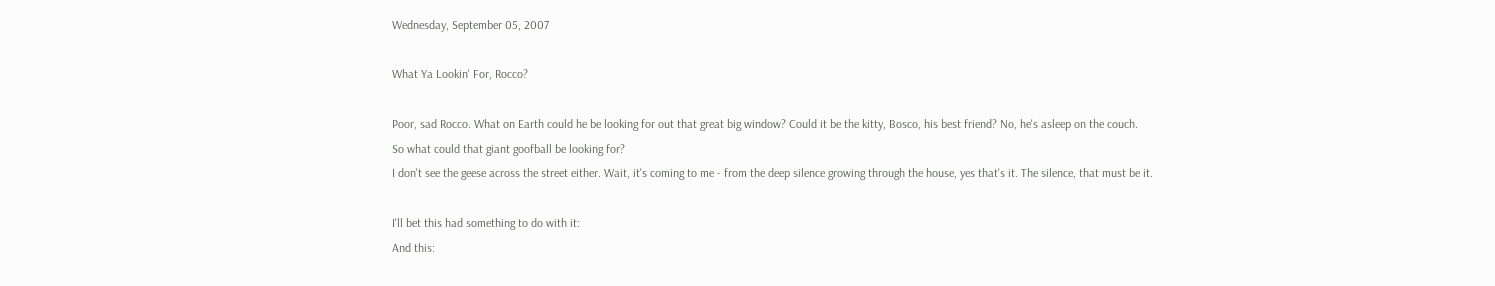Wednesday, September 05, 2007

What Ya Lookin' For, Rocco?

Poor, sad Rocco. What on Earth could he be looking for out that great big window? Could it be the kitty, Bosco, his best friend? No, he's asleep on the couch.
So what could that giant goofball be looking for?
I don't see the geese across the street either. Wait, it's coming to me - from the deep silence growing through the house, yes that's it. The silence, that must be it.

I'll bet this had something to do with it:
And this: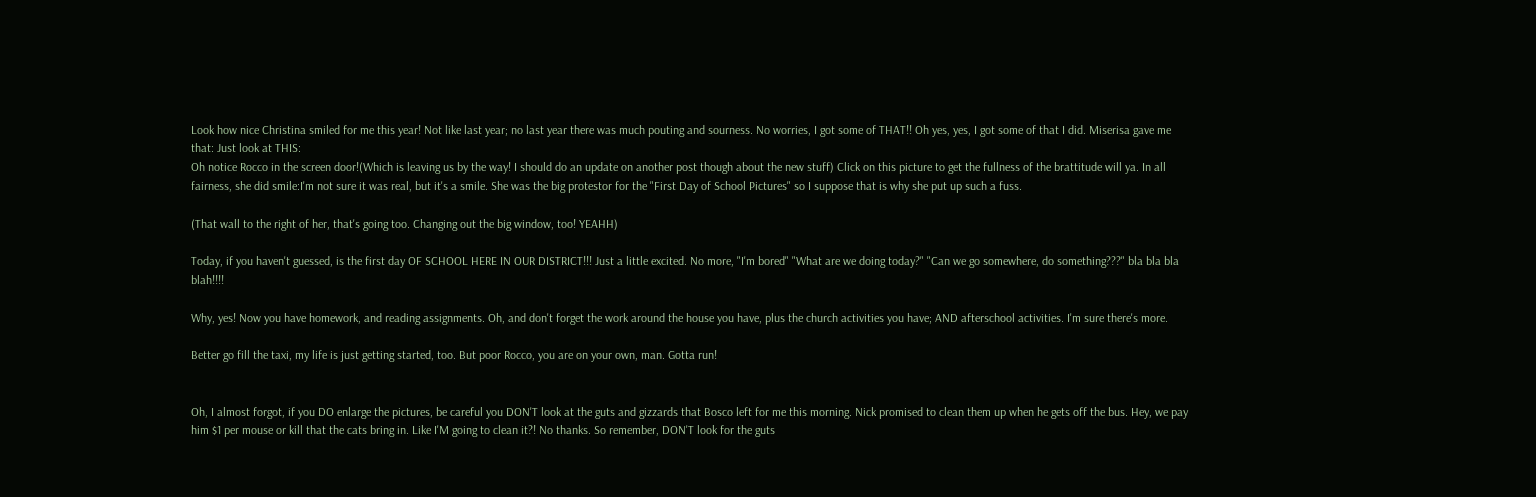Look how nice Christina smiled for me this year! Not like last year; no last year there was much pouting and sourness. No worries, I got some of THAT!! Oh yes, yes, I got some of that I did. Miserisa gave me that: Just look at THIS:
Oh notice Rocco in the screen door!(Which is leaving us by the way! I should do an update on another post though about the new stuff) Click on this picture to get the fullness of the brattitude will ya. In all fairness, she did smile:I'm not sure it was real, but it's a smile. She was the big protestor for the "First Day of School Pictures" so I suppose that is why she put up such a fuss.

(That wall to the right of her, that's going too. Changing out the big window, too! YEAHH)

Today, if you haven't guessed, is the first day OF SCHOOL HERE IN OUR DISTRICT!!! Just a little excited. No more, "I'm bored" "What are we doing today?" "Can we go somewhere, do something???" bla bla bla blah!!!!

Why, yes! Now you have homework, and reading assignments. Oh, and don't forget the work around the house you have, plus the church activities you have; AND afterschool activities. I'm sure there's more.

Better go fill the taxi, my life is just getting started, too. But poor Rocco, you are on your own, man. Gotta run!


Oh, I almost forgot, if you DO enlarge the pictures, be careful you DON'T look at the guts and gizzards that Bosco left for me this morning. Nick promised to clean them up when he gets off the bus. Hey, we pay him $1 per mouse or kill that the cats bring in. Like I'M going to clean it?! No thanks. So remember, DON'T look for the guts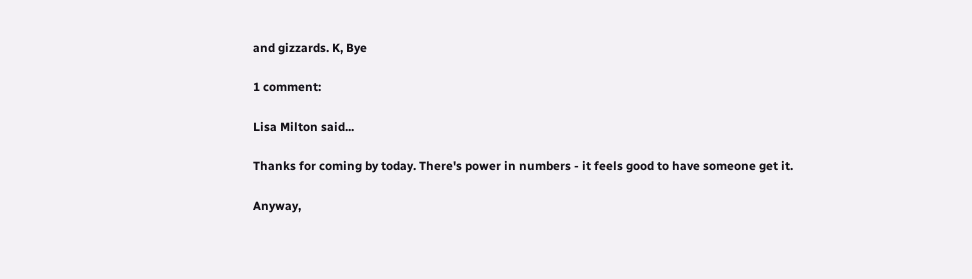and gizzards. K, Bye

1 comment:

Lisa Milton said...

Thanks for coming by today. There's power in numbers - it feels good to have someone get it.

Anyway,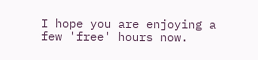I hope you are enjoying a few 'free' hours now.